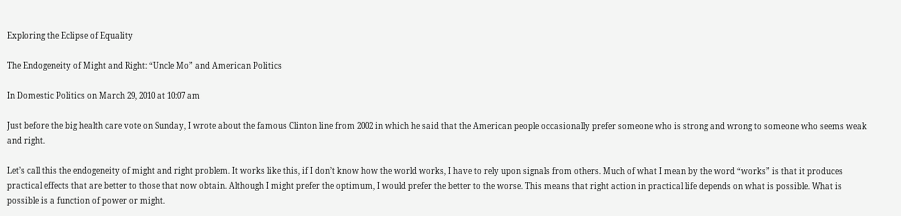Exploring the Eclipse of Equality

The Endogeneity of Might and Right: “Uncle Mo” and American Politics

In Domestic Politics on March 29, 2010 at 10:07 am

Just before the big health care vote on Sunday, I wrote about the famous Clinton line from 2002 in which he said that the American people occasionally prefer someone who is strong and wrong to someone who seems weak and right.

Let’s call this the endogeneity of might and right problem. It works like this, if I don’t know how the world works, I have to rely upon signals from others. Much of what I mean by the word “works” is that it produces practical effects that are better to those that now obtain. Although I might prefer the optimum, I would prefer the better to the worse. This means that right action in practical life depends on what is possible. What is possible is a function of power or might.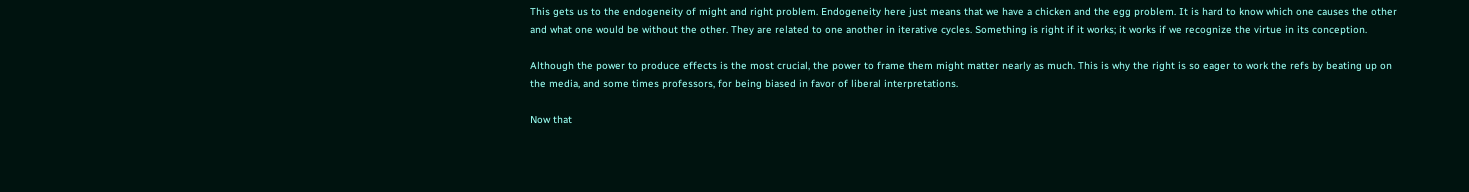This gets us to the endogeneity of might and right problem. Endogeneity here just means that we have a chicken and the egg problem. It is hard to know which one causes the other and what one would be without the other. They are related to one another in iterative cycles. Something is right if it works; it works if we recognize the virtue in its conception.

Although the power to produce effects is the most crucial, the power to frame them might matter nearly as much. This is why the right is so eager to work the refs by beating up on the media, and some times professors, for being biased in favor of liberal interpretations.

Now that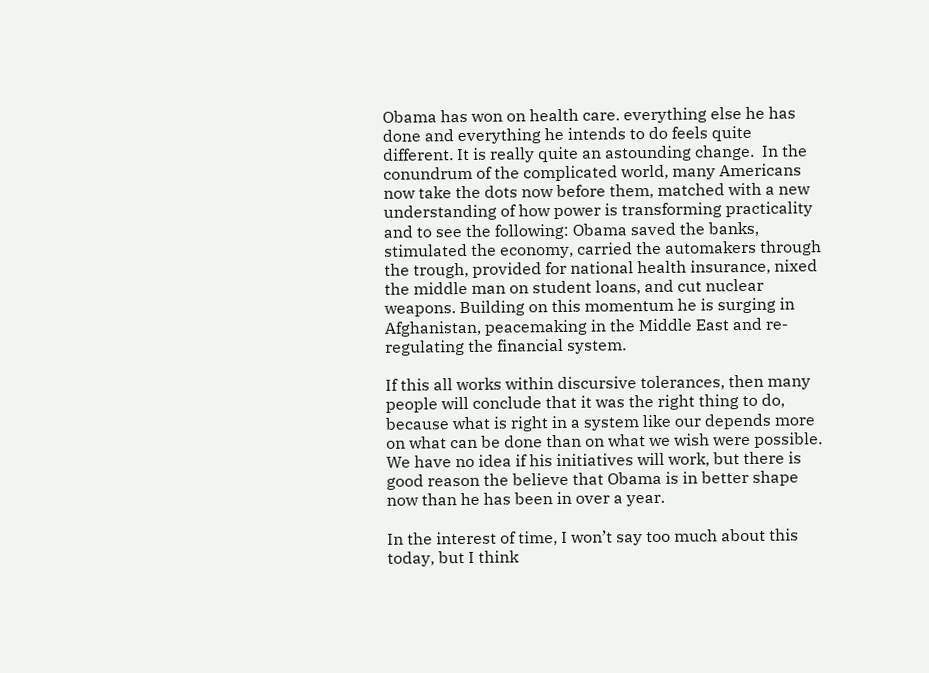Obama has won on health care. everything else he has done and everything he intends to do feels quite different. It is really quite an astounding change.  In the conundrum of the complicated world, many Americans now take the dots now before them, matched with a new understanding of how power is transforming practicality and to see the following: Obama saved the banks, stimulated the economy, carried the automakers through the trough, provided for national health insurance, nixed the middle man on student loans, and cut nuclear weapons. Building on this momentum he is surging in Afghanistan, peacemaking in the Middle East and re-regulating the financial system.

If this all works within discursive tolerances, then many people will conclude that it was the right thing to do, because what is right in a system like our depends more on what can be done than on what we wish were possible. We have no idea if his initiatives will work, but there is good reason the believe that Obama is in better shape now than he has been in over a year.

In the interest of time, I won’t say too much about this today, but I think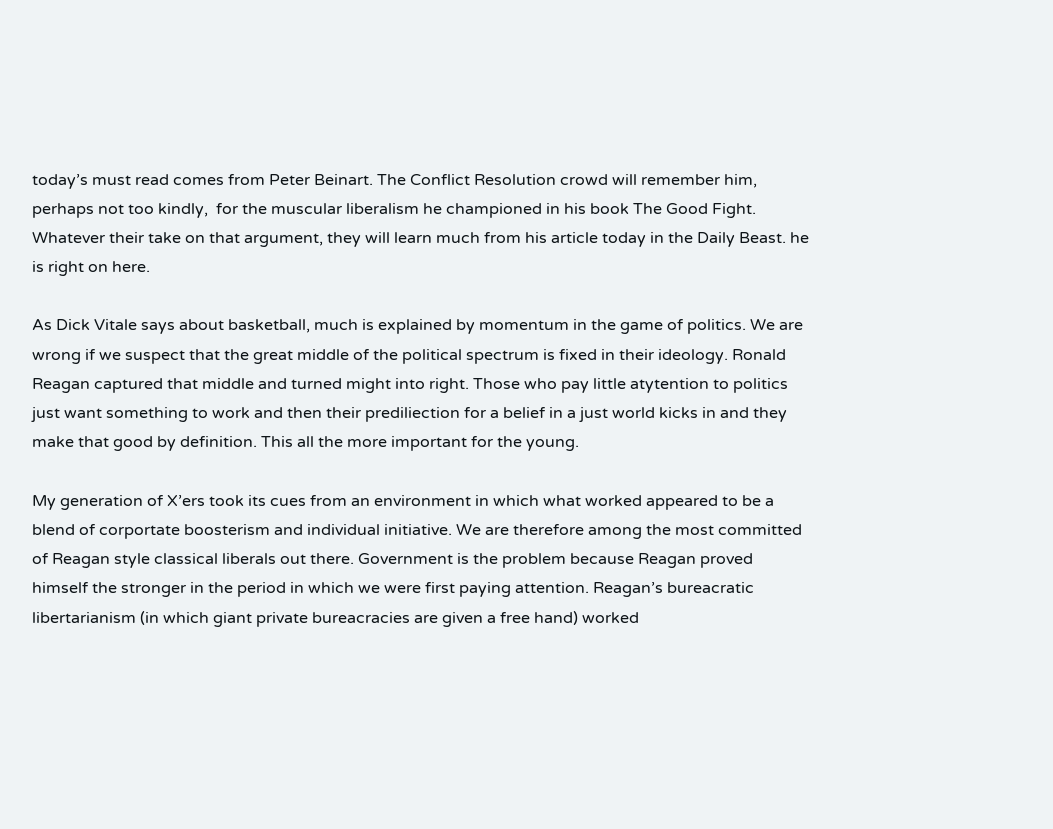today’s must read comes from Peter Beinart. The Conflict Resolution crowd will remember him, perhaps not too kindly,  for the muscular liberalism he championed in his book The Good Fight. Whatever their take on that argument, they will learn much from his article today in the Daily Beast. he is right on here.

As Dick Vitale says about basketball, much is explained by momentum in the game of politics. We are wrong if we suspect that the great middle of the political spectrum is fixed in their ideology. Ronald Reagan captured that middle and turned might into right. Those who pay little atytention to politics just want something to work and then their prediliection for a belief in a just world kicks in and they make that good by definition. This all the more important for the young.

My generation of X’ers took its cues from an environment in which what worked appeared to be a blend of corportate boosterism and individual initiative. We are therefore among the most committed of Reagan style classical liberals out there. Government is the problem because Reagan proved himself the stronger in the period in which we were first paying attention. Reagan’s bureacratic libertarianism (in which giant private bureacracies are given a free hand) worked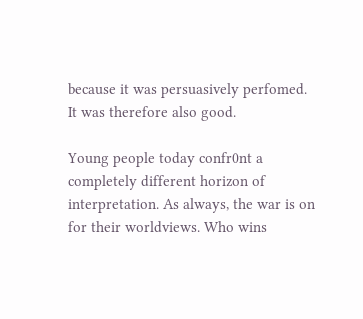because it was persuasively perfomed. It was therefore also good.

Young people today confr0nt a completely different horizon of interpretation. As always, the war is on for their worldviews. Who wins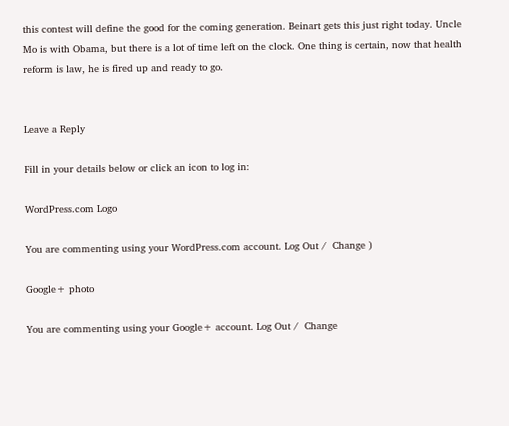this contest will define the good for the coming generation. Beinart gets this just right today. Uncle Mo is with Obama, but there is a lot of time left on the clock. One thing is certain, now that health reform is law, he is fired up and ready to go.


Leave a Reply

Fill in your details below or click an icon to log in:

WordPress.com Logo

You are commenting using your WordPress.com account. Log Out /  Change )

Google+ photo

You are commenting using your Google+ account. Log Out /  Change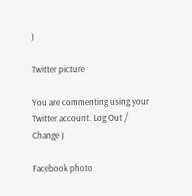)

Twitter picture

You are commenting using your Twitter account. Log Out /  Change )

Facebook photo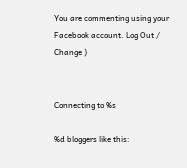You are commenting using your Facebook account. Log Out /  Change )


Connecting to %s

%d bloggers like this: